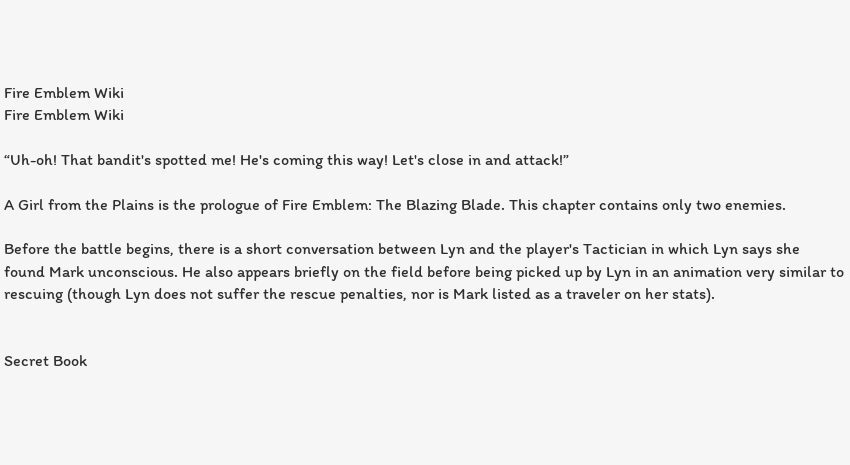Fire Emblem Wiki
Fire Emblem Wiki

“Uh-oh! That bandit's spotted me! He's coming this way! Let's close in and attack!”

A Girl from the Plains is the prologue of Fire Emblem: The Blazing Blade. This chapter contains only two enemies.

Before the battle begins, there is a short conversation between Lyn and the player's Tactician in which Lyn says she found Mark unconscious. He also appears briefly on the field before being picked up by Lyn in an animation very similar to rescuing (though Lyn does not suffer the rescue penalties, nor is Mark listed as a traveler on her stats).


Secret Book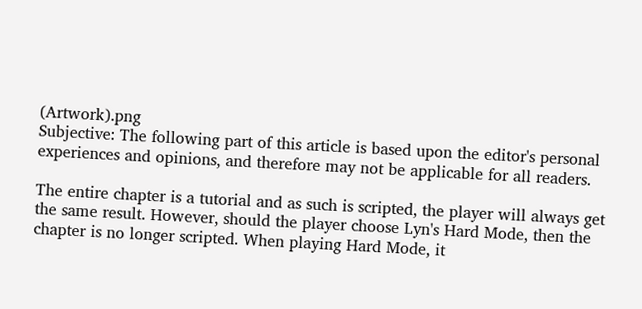(Artwork).png
Subjective: The following part of this article is based upon the editor's personal experiences and opinions, and therefore may not be applicable for all readers.

The entire chapter is a tutorial and as such is scripted, the player will always get the same result. However, should the player choose Lyn's Hard Mode, then the chapter is no longer scripted. When playing Hard Mode, it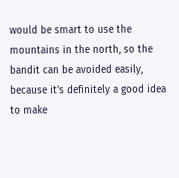would be smart to use the mountains in the north, so the bandit can be avoided easily, because it's definitely a good idea to make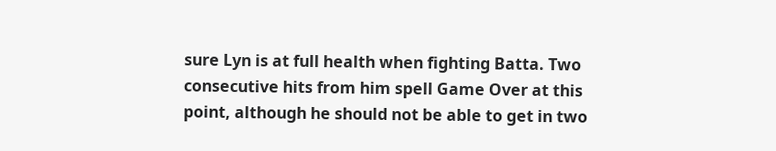sure Lyn is at full health when fighting Batta. Two consecutive hits from him spell Game Over at this point, although he should not be able to get in two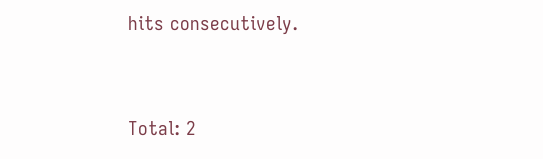hits consecutively.


Total: 2